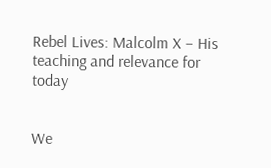Rebel Lives: Malcolm X – His teaching and relevance for today


We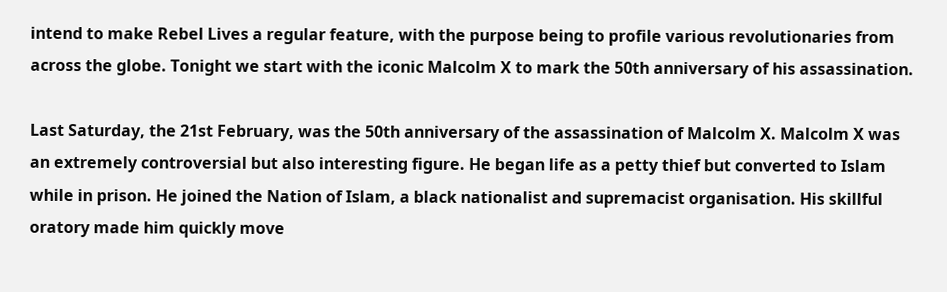intend to make Rebel Lives a regular feature, with the purpose being to profile various revolutionaries from across the globe. Tonight we start with the iconic Malcolm X to mark the 50th anniversary of his assassination.

Last Saturday, the 21st February, was the 50th anniversary of the assassination of Malcolm X. Malcolm X was an extremely controversial but also interesting figure. He began life as a petty thief but converted to Islam while in prison. He joined the Nation of Islam, a black nationalist and supremacist organisation. His skillful oratory made him quickly move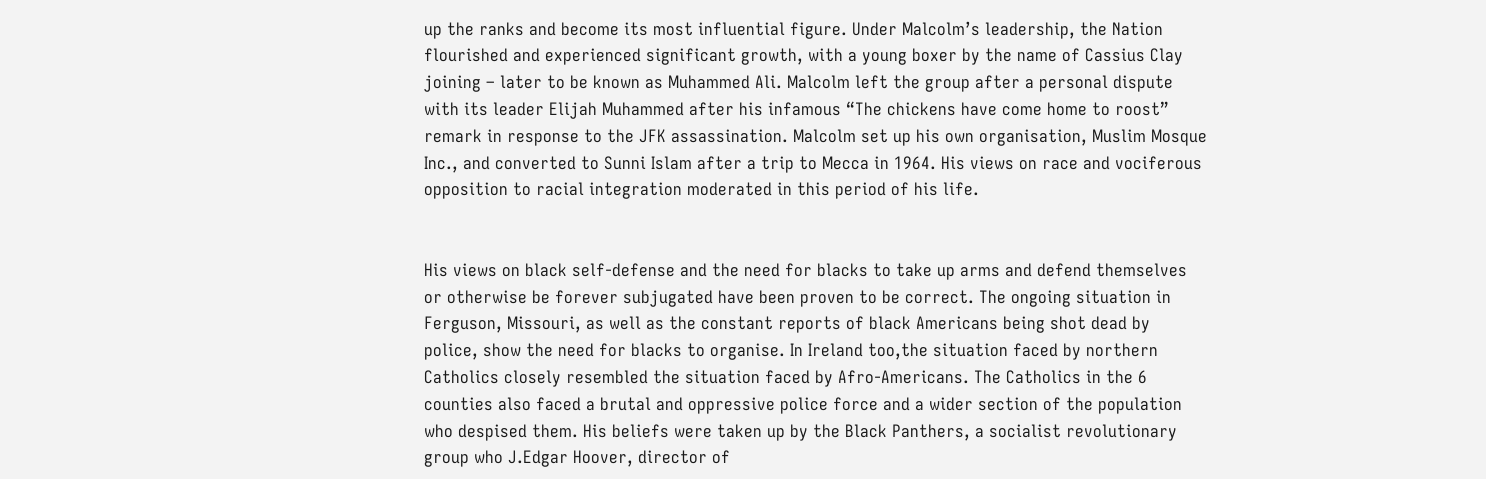up the ranks and become its most influential figure. Under Malcolm’s leadership, the Nation flourished and experienced significant growth, with a young boxer by the name of Cassius Clay joining – later to be known as Muhammed Ali. Malcolm left the group after a personal dispute with its leader Elijah Muhammed after his infamous “The chickens have come home to roost” remark in response to the JFK assassination. Malcolm set up his own organisation, Muslim Mosque Inc., and converted to Sunni Islam after a trip to Mecca in 1964. His views on race and vociferous opposition to racial integration moderated in this period of his life.


His views on black self-defense and the need for blacks to take up arms and defend themselves or otherwise be forever subjugated have been proven to be correct. The ongoing situation in Ferguson, Missouri, as well as the constant reports of black Americans being shot dead by police, show the need for blacks to organise. In Ireland too,the situation faced by northern Catholics closely resembled the situation faced by Afro-Americans. The Catholics in the 6 counties also faced a brutal and oppressive police force and a wider section of the population who despised them. His beliefs were taken up by the Black Panthers, a socialist revolutionary group who J.Edgar Hoover, director of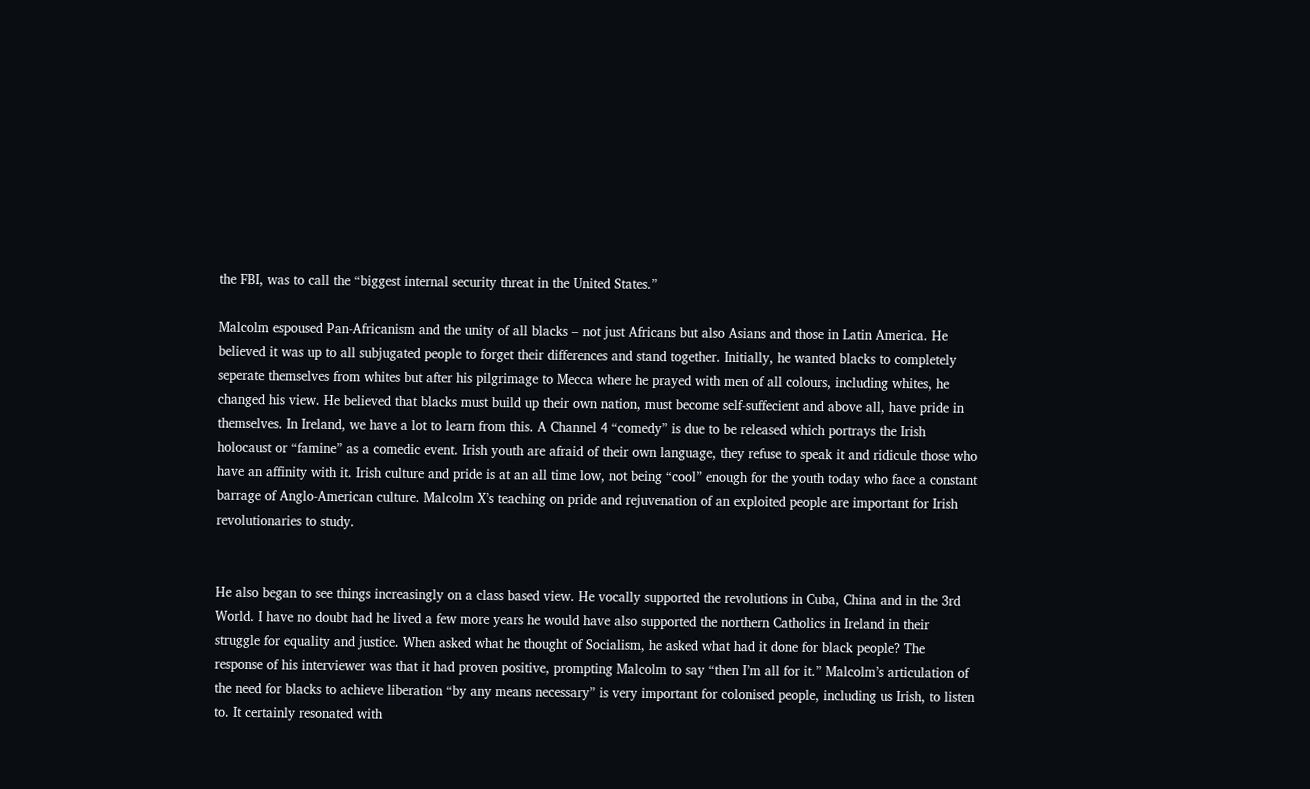the FBI, was to call the “biggest internal security threat in the United States.”

Malcolm espoused Pan-Africanism and the unity of all blacks – not just Africans but also Asians and those in Latin America. He believed it was up to all subjugated people to forget their differences and stand together. Initially, he wanted blacks to completely seperate themselves from whites but after his pilgrimage to Mecca where he prayed with men of all colours, including whites, he changed his view. He believed that blacks must build up their own nation, must become self-suffecient and above all, have pride in themselves. In Ireland, we have a lot to learn from this. A Channel 4 “comedy” is due to be released which portrays the Irish holocaust or “famine” as a comedic event. Irish youth are afraid of their own language, they refuse to speak it and ridicule those who have an affinity with it. Irish culture and pride is at an all time low, not being “cool” enough for the youth today who face a constant barrage of Anglo-American culture. Malcolm X’s teaching on pride and rejuvenation of an exploited people are important for Irish revolutionaries to study.


He also began to see things increasingly on a class based view. He vocally supported the revolutions in Cuba, China and in the 3rd World. I have no doubt had he lived a few more years he would have also supported the northern Catholics in Ireland in their struggle for equality and justice. When asked what he thought of Socialism, he asked what had it done for black people? The response of his interviewer was that it had proven positive, prompting Malcolm to say “then I’m all for it.” Malcolm’s articulation of the need for blacks to achieve liberation “by any means necessary” is very important for colonised people, including us Irish, to listen to. It certainly resonated with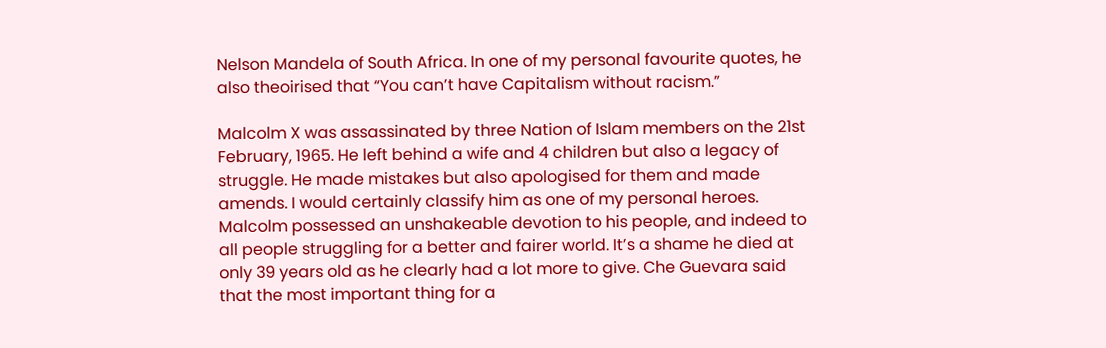Nelson Mandela of South Africa. In one of my personal favourite quotes, he also theoirised that “You can’t have Capitalism without racism.”

Malcolm X was assassinated by three Nation of Islam members on the 21st February, 1965. He left behind a wife and 4 children but also a legacy of struggle. He made mistakes but also apologised for them and made amends. I would certainly classify him as one of my personal heroes. Malcolm possessed an unshakeable devotion to his people, and indeed to all people struggling for a better and fairer world. It’s a shame he died at only 39 years old as he clearly had a lot more to give. Che Guevara said that the most important thing for a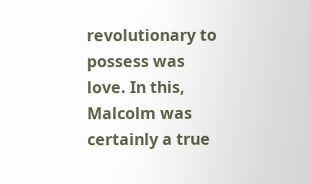revolutionary to possess was love. In this, Malcolm was certainly a true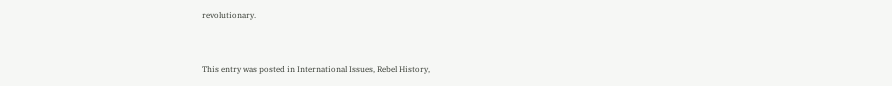revolutionary.


This entry was posted in International Issues, Rebel History,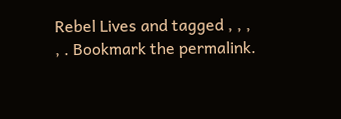Rebel Lives and tagged , , , , . Bookmark the permalink.